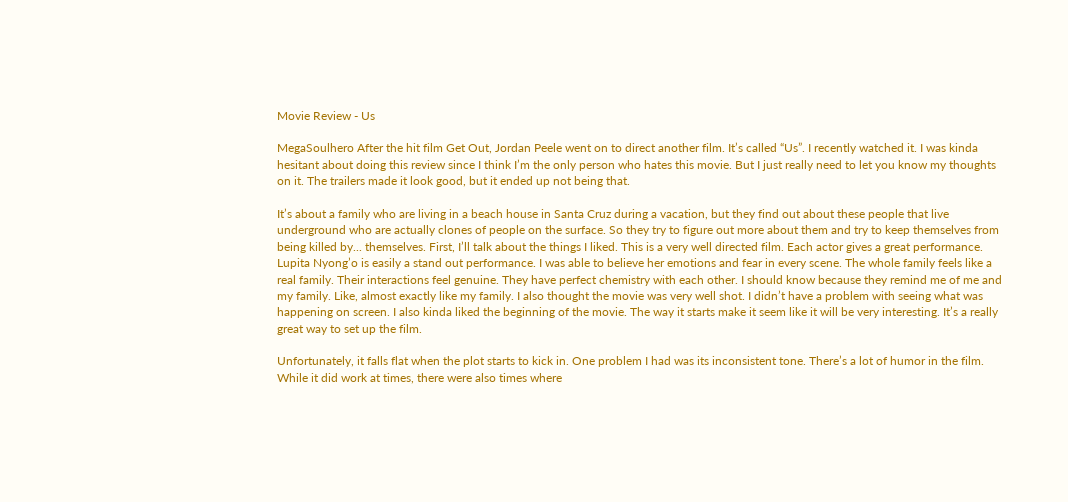Movie Review - Us

MegaSoulhero After the hit film Get Out, Jordan Peele went on to direct another film. It’s called “Us”. I recently watched it. I was kinda hesitant about doing this review since I think I’m the only person who hates this movie. But I just really need to let you know my thoughts on it. The trailers made it look good, but it ended up not being that.

It’s about a family who are living in a beach house in Santa Cruz during a vacation, but they find out about these people that live underground who are actually clones of people on the surface. So they try to figure out more about them and try to keep themselves from being killed by... themselves. First, I’ll talk about the things I liked. This is a very well directed film. Each actor gives a great performance. Lupita Nyong’o is easily a stand out performance. I was able to believe her emotions and fear in every scene. The whole family feels like a real family. Their interactions feel genuine. They have perfect chemistry with each other. I should know because they remind me of me and my family. Like, almost exactly like my family. I also thought the movie was very well shot. I didn’t have a problem with seeing what was happening on screen. I also kinda liked the beginning of the movie. The way it starts make it seem like it will be very interesting. It’s a really great way to set up the film.

Unfortunately, it falls flat when the plot starts to kick in. One problem I had was its inconsistent tone. There’s a lot of humor in the film. While it did work at times, there were also times where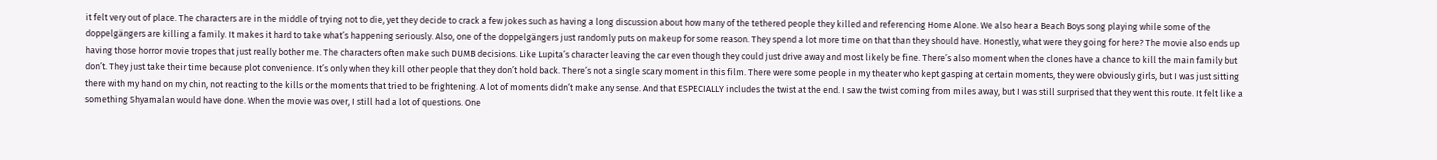it felt very out of place. The characters are in the middle of trying not to die, yet they decide to crack a few jokes such as having a long discussion about how many of the tethered people they killed and referencing Home Alone. We also hear a Beach Boys song playing while some of the doppelgängers are killing a family. It makes it hard to take what’s happening seriously. Also, one of the doppelgängers just randomly puts on makeup for some reason. They spend a lot more time on that than they should have. Honestly, what were they going for here? The movie also ends up having those horror movie tropes that just really bother me. The characters often make such DUMB decisions. Like Lupita’s character leaving the car even though they could just drive away and most likely be fine. There’s also moment when the clones have a chance to kill the main family but don’t. They just take their time because plot convenience. It’s only when they kill other people that they don’t hold back. There’s not a single scary moment in this film. There were some people in my theater who kept gasping at certain moments, they were obviously girls, but I was just sitting there with my hand on my chin, not reacting to the kills or the moments that tried to be frightening. A lot of moments didn’t make any sense. And that ESPECIALLY includes the twist at the end. I saw the twist coming from miles away, but I was still surprised that they went this route. It felt like a something Shyamalan would have done. When the movie was over, I still had a lot of questions. One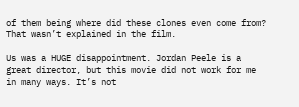of them being where did these clones even come from? That wasn’t explained in the film.

Us was a HUGE disappointment. Jordan Peele is a great director, but this movie did not work for me in many ways. It’s not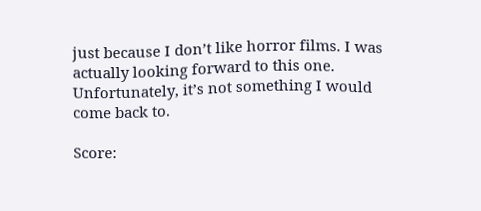just because I don’t like horror films. I was actually looking forward to this one. Unfortunately, it’s not something I would come back to.

Score: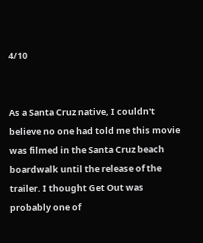4/10


As a Santa Cruz native, I couldn't believe no one had told me this movie was filmed in the Santa Cruz beach boardwalk until the release of the trailer. I thought Get Out was probably one of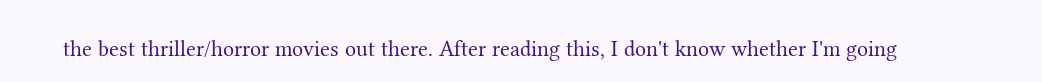the best thriller/horror movies out there. After reading this, I don't know whether I'm going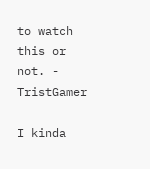to watch this or not. - TristGamer

I kinda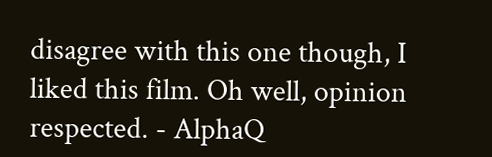disagree with this one though, I liked this film. Oh well, opinion respected. - AlphaQ